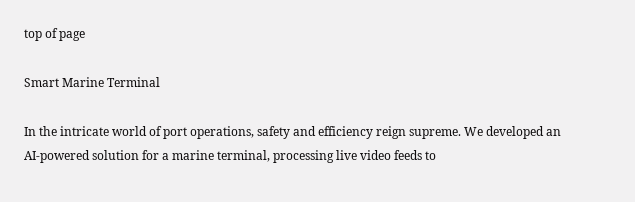top of page

Smart Marine Terminal

In the intricate world of port operations, safety and efficiency reign supreme. We developed an AI-powered solution for a marine terminal, processing live video feeds to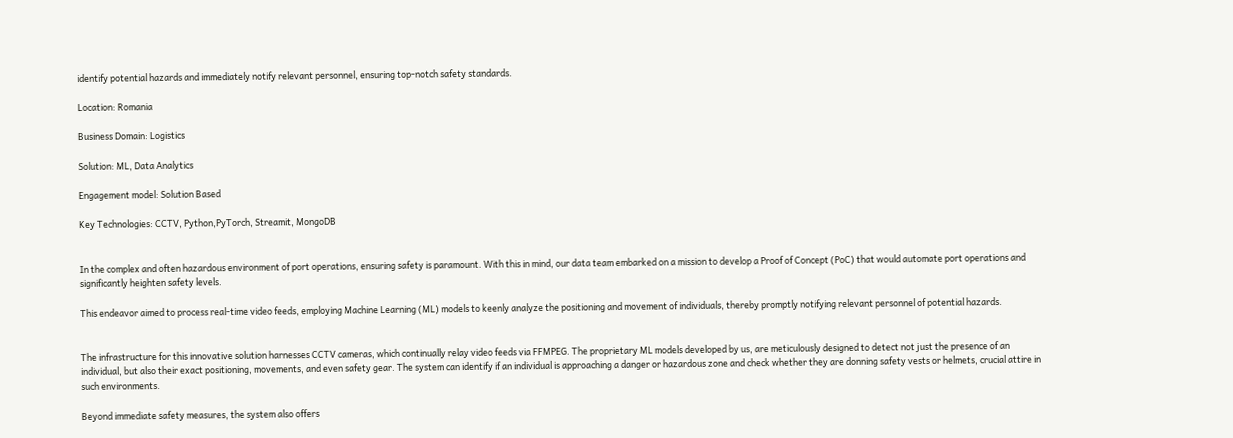identify potential hazards and immediately notify relevant personnel, ensuring top-notch safety standards.

Location: Romania

Business Domain: Logistics

Solution: ML, Data Analytics

Engagement model: Solution Based

Key Technologies: CCTV, Python,PyTorch, Streamit, MongoDB


In the complex and often hazardous environment of port operations, ensuring safety is paramount. With this in mind, our data team embarked on a mission to develop a Proof of Concept (PoC) that would automate port operations and significantly heighten safety levels.

This endeavor aimed to process real-time video feeds, employing Machine Learning (ML) models to keenly analyze the positioning and movement of individuals, thereby promptly notifying relevant personnel of potential hazards.


The infrastructure for this innovative solution harnesses CCTV cameras, which continually relay video feeds via FFMPEG. The proprietary ML models developed by us, are meticulously designed to detect not just the presence of an individual, but also their exact positioning, movements, and even safety gear. The system can identify if an individual is approaching a danger or hazardous zone and check whether they are donning safety vests or helmets, crucial attire in such environments.

Beyond immediate safety measures, the system also offers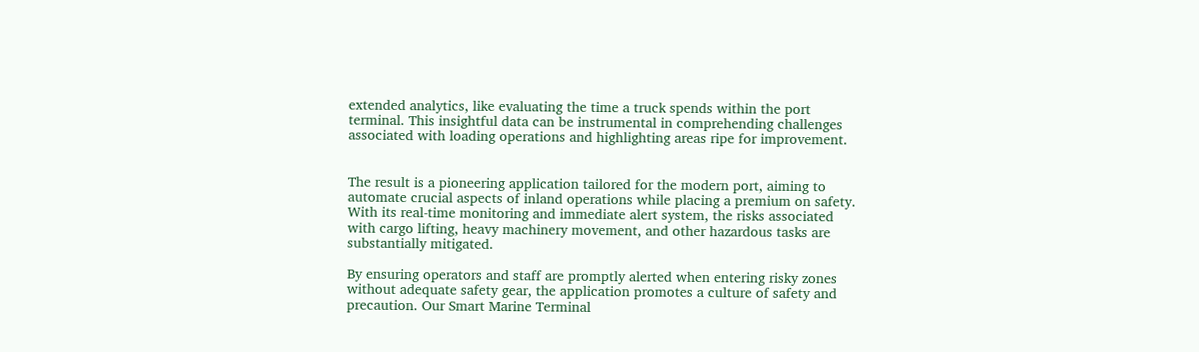extended analytics, like evaluating the time a truck spends within the port terminal. This insightful data can be instrumental in comprehending challenges associated with loading operations and highlighting areas ripe for improvement.


The result is a pioneering application tailored for the modern port, aiming to automate crucial aspects of inland operations while placing a premium on safety. With its real-time monitoring and immediate alert system, the risks associated with cargo lifting, heavy machinery movement, and other hazardous tasks are substantially mitigated.

By ensuring operators and staff are promptly alerted when entering risky zones without adequate safety gear, the application promotes a culture of safety and precaution. Our Smart Marine Terminal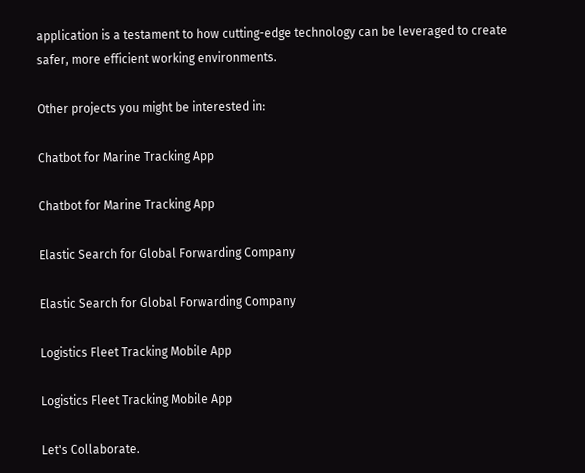application is a testament to how cutting-edge technology can be leveraged to create safer, more efficient working environments.

Other projects you might be interested in:

Chatbot for Marine Tracking App

Chatbot for Marine Tracking App

Elastic Search for Global Forwarding Company

Elastic Search for Global Forwarding Company

Logistics Fleet Tracking Mobile App

Logistics Fleet Tracking Mobile App

Let's Collaborate.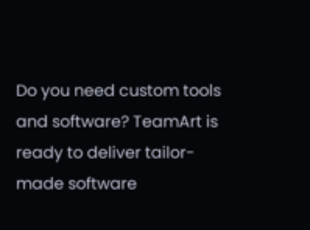Do you need custom tools and software? TeamArt is ready to deliver tailor-made software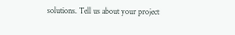solutions. Tell us about your project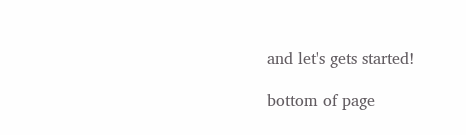and let's gets started!

bottom of page